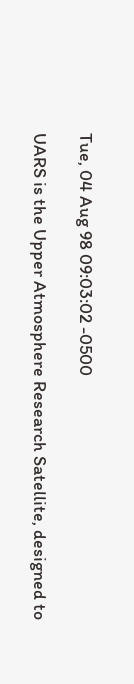Tue, 04 Aug 98 09:03:02 -0500

UARS is the Upper Atmosphere Research Satellite, designed to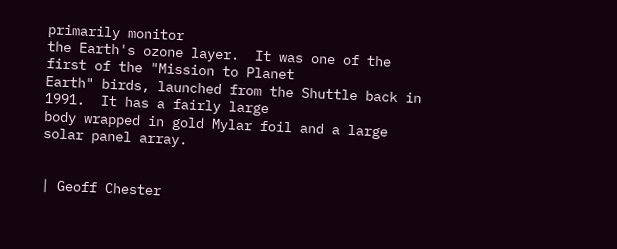primarily monitor
the Earth's ozone layer.  It was one of the first of the "Mission to Planet
Earth" birds, launched from the Shuttle back in 1991.  It has a fairly large
body wrapped in gold Mylar foil and a large solar panel array.


| Geoff Chester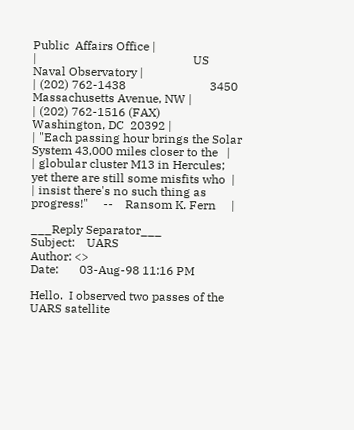Public  Affairs Office |
|                                                    US Naval Observatory |
| (202) 762-1438                            3450 Massachusetts Avenue, NW |
| (202) 762-1516 (FAX)                              Washington, DC  20392 |
| "Each passing hour brings the Solar System 43,000 miles closer to the   |
| globular cluster M13 in Hercules; yet there are still some misfits who  |
| insist there's no such thing as progress!"     --    Ransom K. Fern     |

___Reply Separator___
Subject:    UARS
Author: <>
Date:       03-Aug-98 11:16 PM

Hello.  I observed two passes of the UARS satellite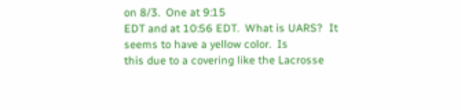on 8/3.  One at 9:15
EDT and at 10:56 EDT.  What is UARS?  It seems to have a yellow color.  Is
this due to a covering like the Lacrosse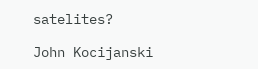satelites?

John Kocijanski